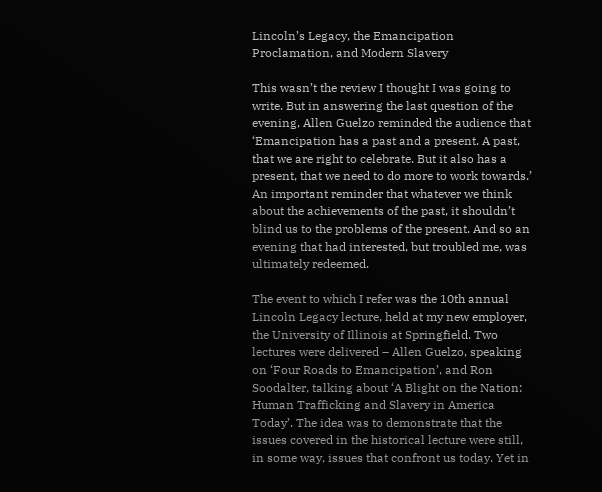Lincoln’s Legacy, the Emancipation Proclamation, and Modern Slavery

This wasn’t the review I thought I was going to write. But in answering the last question of the evening, Allen Guelzo reminded the audience that ‘Emancipation has a past and a present. A past, that we are right to celebrate. But it also has a present, that we need to do more to work towards.’ An important reminder that whatever we think about the achievements of the past, it shouldn’t blind us to the problems of the present. And so an evening that had interested, but troubled me, was ultimately redeemed.

The event to which I refer was the 10th annual Lincoln Legacy lecture, held at my new employer, the University of Illinois at Springfield. Two lectures were delivered – Allen Guelzo, speaking on ‘Four Roads to Emancipation’, and Ron Soodalter, talking about ‘A Blight on the Nation: Human Trafficking and Slavery in America Today’. The idea was to demonstrate that the issues covered in the historical lecture were still, in some way, issues that confront us today. Yet in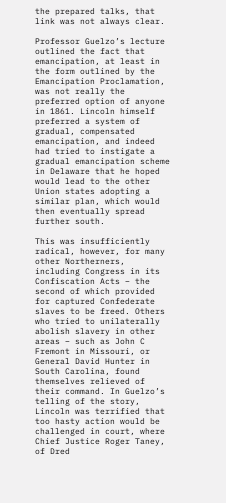the prepared talks, that link was not always clear.

Professor Guelzo’s lecture outlined the fact that emancipation, at least in the form outlined by the Emancipation Proclamation, was not really the preferred option of anyone in 1861. Lincoln himself preferred a system of gradual, compensated emancipation, and indeed had tried to instigate a gradual emancipation scheme in Delaware that he hoped would lead to the other Union states adopting a similar plan, which would then eventually spread further south.

This was insufficiently radical, however, for many other Northerners, including Congress in its Confiscation Acts – the second of which provided for captured Confederate slaves to be freed. Others who tried to unilaterally abolish slavery in other areas – such as John C Fremont in Missouri, or General David Hunter in South Carolina, found themselves relieved of their command. In Guelzo’s telling of the story, Lincoln was terrified that too hasty action would be challenged in court, where Chief Justice Roger Taney, of Dred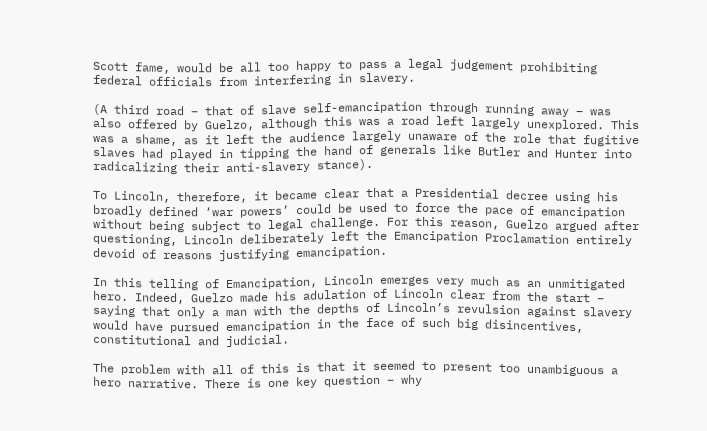Scott fame, would be all too happy to pass a legal judgement prohibiting federal officials from interfering in slavery.

(A third road – that of slave self-emancipation through running away – was also offered by Guelzo, although this was a road left largely unexplored. This was a shame, as it left the audience largely unaware of the role that fugitive slaves had played in tipping the hand of generals like Butler and Hunter into radicalizing their anti-slavery stance).

To Lincoln, therefore, it became clear that a Presidential decree using his broadly defined ‘war powers’ could be used to force the pace of emancipation without being subject to legal challenge. For this reason, Guelzo argued after questioning, Lincoln deliberately left the Emancipation Proclamation entirely devoid of reasons justifying emancipation.

In this telling of Emancipation, Lincoln emerges very much as an unmitigated hero. Indeed, Guelzo made his adulation of Lincoln clear from the start – saying that only a man with the depths of Lincoln’s revulsion against slavery would have pursued emancipation in the face of such big disincentives, constitutional and judicial.

The problem with all of this is that it seemed to present too unambiguous a hero narrative. There is one key question – why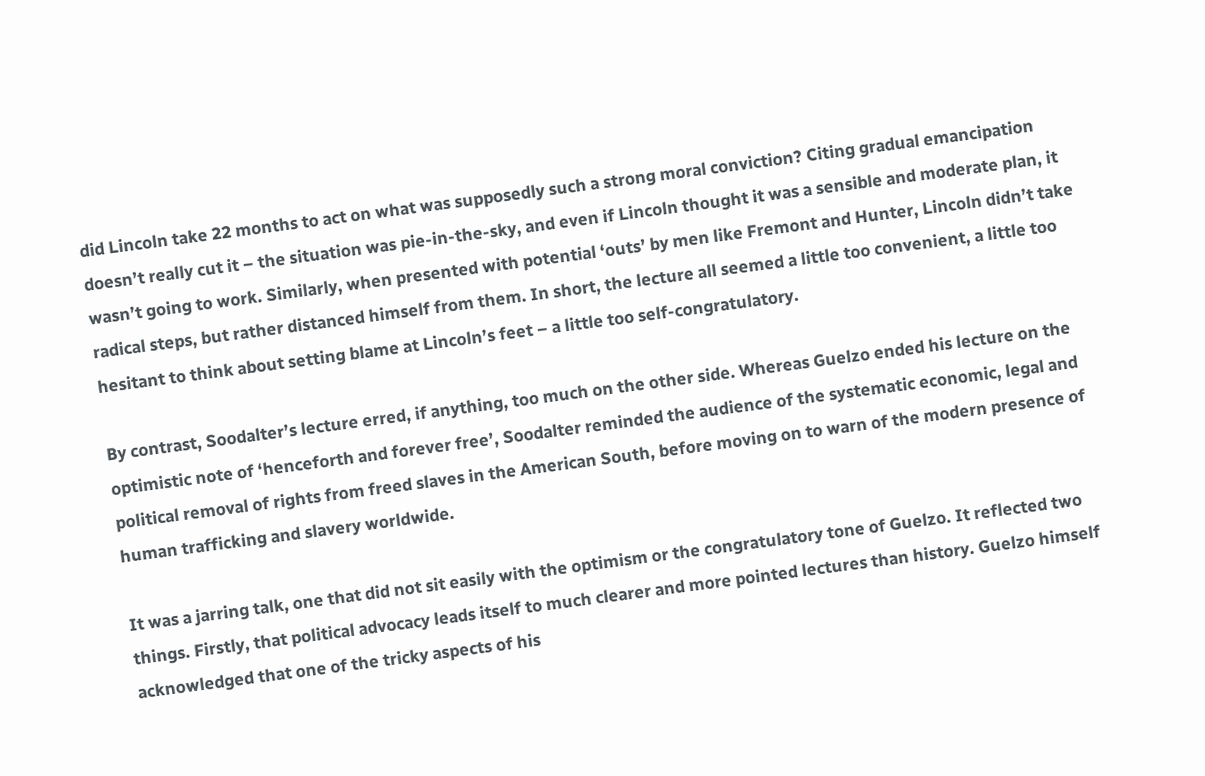did Lincoln take 22 months to act on what was supposedly such a strong moral conviction? Citing gradual emancipation doesn’t really cut it – the situation was pie-in-the-sky, and even if Lincoln thought it was a sensible and moderate plan, it wasn’t going to work. Similarly, when presented with potential ‘outs’ by men like Fremont and Hunter, Lincoln didn’t take radical steps, but rather distanced himself from them. In short, the lecture all seemed a little too convenient, a little too hesitant to think about setting blame at Lincoln’s feet – a little too self-congratulatory.

By contrast, Soodalter’s lecture erred, if anything, too much on the other side. Whereas Guelzo ended his lecture on the optimistic note of ‘henceforth and forever free’, Soodalter reminded the audience of the systematic economic, legal and political removal of rights from freed slaves in the American South, before moving on to warn of the modern presence of human trafficking and slavery worldwide.

It was a jarring talk, one that did not sit easily with the optimism or the congratulatory tone of Guelzo. It reflected two things. Firstly, that political advocacy leads itself to much clearer and more pointed lectures than history. Guelzo himself acknowledged that one of the tricky aspects of his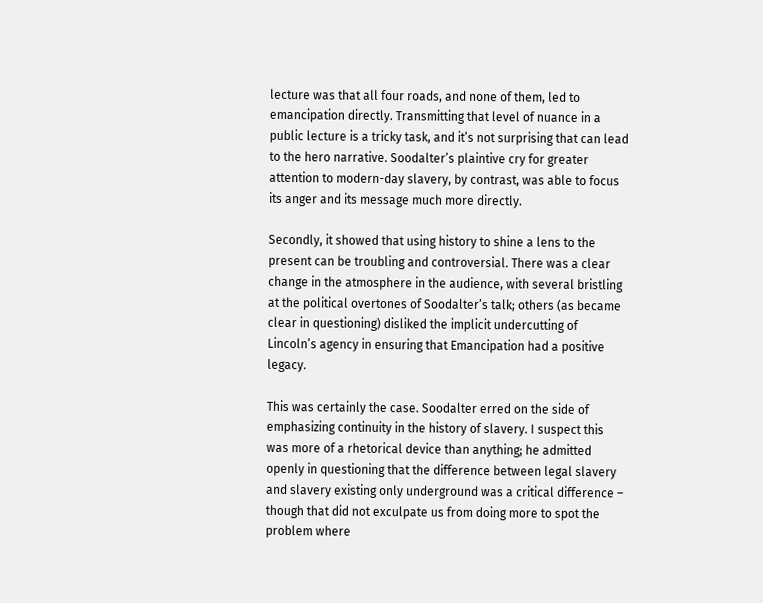lecture was that all four roads, and none of them, led to emancipation directly. Transmitting that level of nuance in a public lecture is a tricky task, and it’s not surprising that can lead to the hero narrative. Soodalter’s plaintive cry for greater attention to modern-day slavery, by contrast, was able to focus its anger and its message much more directly.

Secondly, it showed that using history to shine a lens to the present can be troubling and controversial. There was a clear change in the atmosphere in the audience, with several bristling at the political overtones of Soodalter’s talk; others (as became clear in questioning) disliked the implicit undercutting of Lincoln’s agency in ensuring that Emancipation had a positive legacy.

This was certainly the case. Soodalter erred on the side of emphasizing continuity in the history of slavery. I suspect this was more of a rhetorical device than anything; he admitted openly in questioning that the difference between legal slavery and slavery existing only underground was a critical difference – though that did not exculpate us from doing more to spot the problem where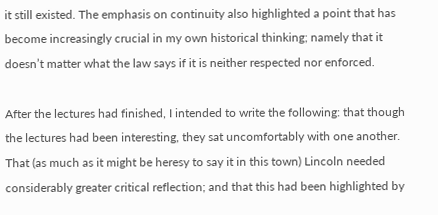it still existed. The emphasis on continuity also highlighted a point that has become increasingly crucial in my own historical thinking; namely that it doesn’t matter what the law says if it is neither respected nor enforced.

After the lectures had finished, I intended to write the following: that though the lectures had been interesting, they sat uncomfortably with one another. That (as much as it might be heresy to say it in this town) Lincoln needed considerably greater critical reflection; and that this had been highlighted by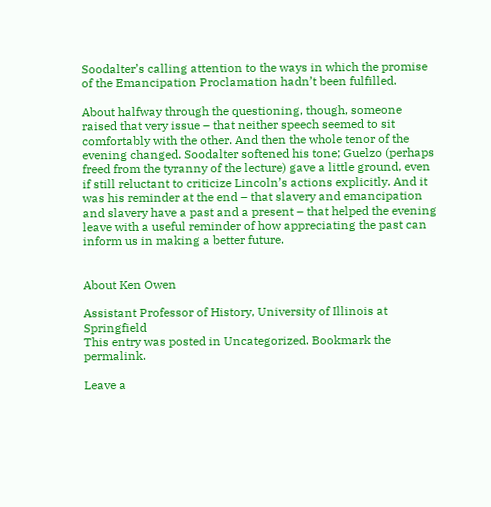Soodalter’s calling attention to the ways in which the promise of the Emancipation Proclamation hadn’t been fulfilled.

About halfway through the questioning, though, someone raised that very issue – that neither speech seemed to sit comfortably with the other. And then the whole tenor of the evening changed. Soodalter softened his tone; Guelzo (perhaps freed from the tyranny of the lecture) gave a little ground, even if still reluctant to criticize Lincoln’s actions explicitly. And it was his reminder at the end – that slavery and emancipation and slavery have a past and a present – that helped the evening leave with a useful reminder of how appreciating the past can inform us in making a better future.


About Ken Owen

Assistant Professor of History, University of Illinois at Springfield
This entry was posted in Uncategorized. Bookmark the permalink.

Leave a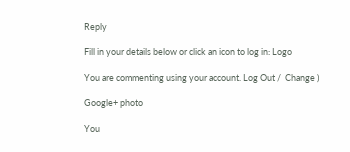Reply

Fill in your details below or click an icon to log in: Logo

You are commenting using your account. Log Out /  Change )

Google+ photo

You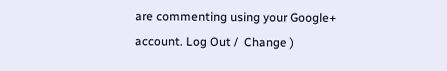are commenting using your Google+ account. Log Out /  Change )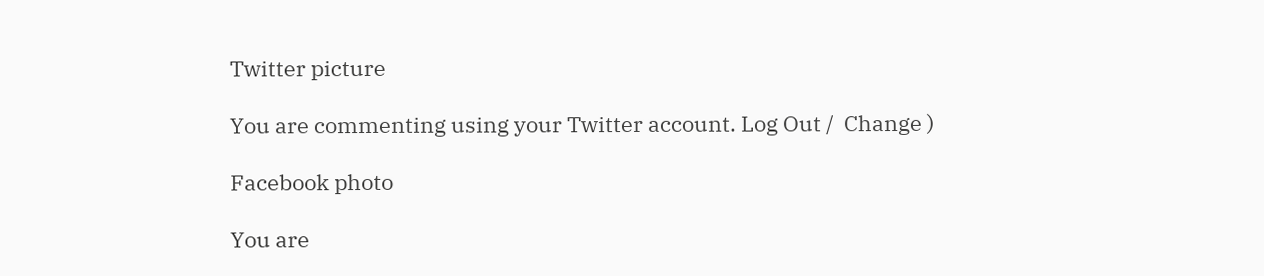Twitter picture

You are commenting using your Twitter account. Log Out /  Change )

Facebook photo

You are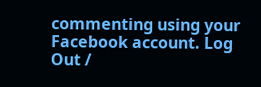commenting using your Facebook account. Log Out /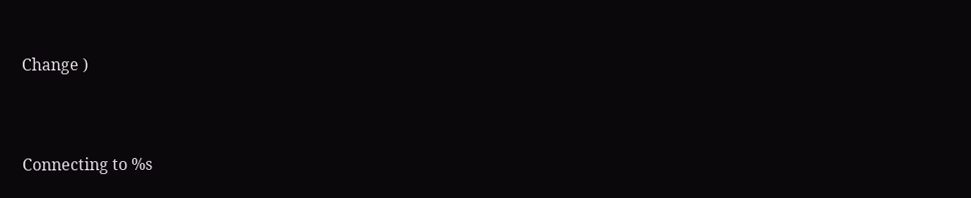Change )


Connecting to %s